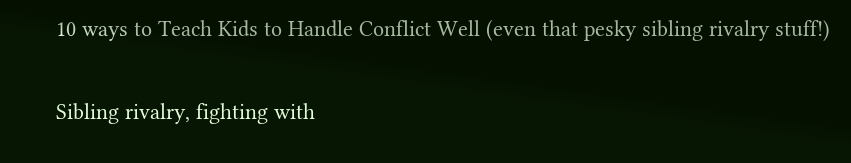10 ways to Teach Kids to Handle Conflict Well (even that pesky sibling rivalry stuff!)

Sibling rivalry, fighting with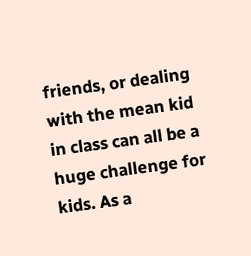friends, or dealing with the mean kid in class can all be a huge challenge for kids. As a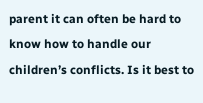parent it can often be hard to know how to handle our children’s conflicts. Is it best to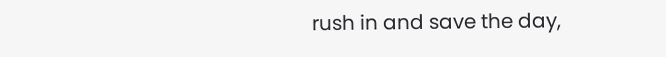rush in and save the day,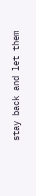stay back and let them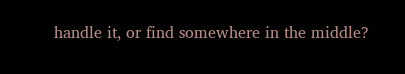handle it, or find somewhere in the middle?